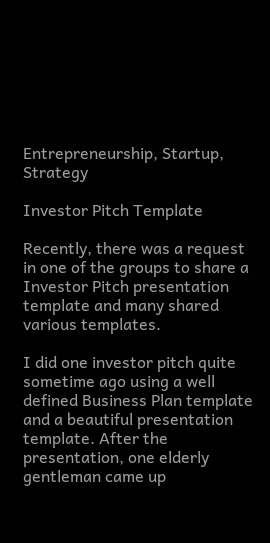Entrepreneurship, Startup, Strategy

Investor Pitch Template

Recently, there was a request in one of the groups to share a Investor Pitch presentation template and many shared various templates.

I did one investor pitch quite sometime ago using a well defined Business Plan template and a beautiful presentation template. After the presentation, one elderly gentleman came up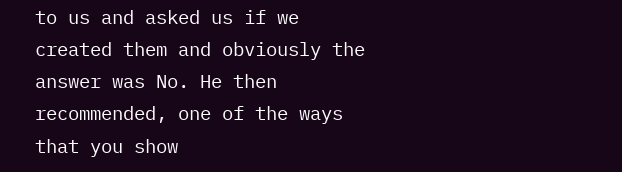to us and asked us if we created them and obviously the answer was No. He then recommended, one of the ways that you show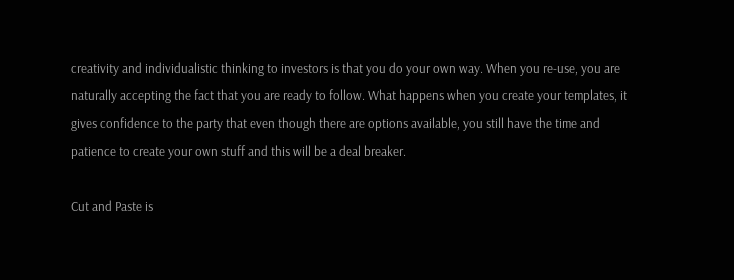creativity and individualistic thinking to investors is that you do your own way. When you re-use, you are naturally accepting the fact that you are ready to follow. What happens when you create your templates, it gives confidence to the party that even though there are options available, you still have the time and patience to create your own stuff and this will be a deal breaker.

Cut and Paste is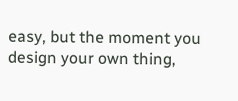easy, but the moment you design your own thing,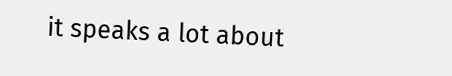it speaks a lot about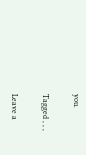you.

Tagged , , ,

Leave a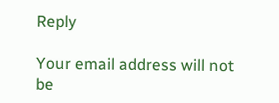Reply

Your email address will not be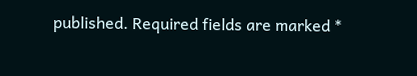published. Required fields are marked *